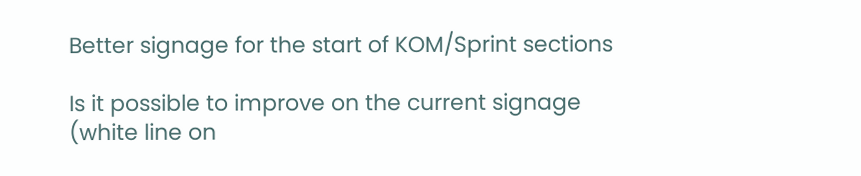Better signage for the start of KOM/Sprint sections

Is it possible to improve on the current signage (white line on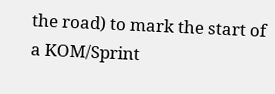the road) to mark the start of a KOM/Sprint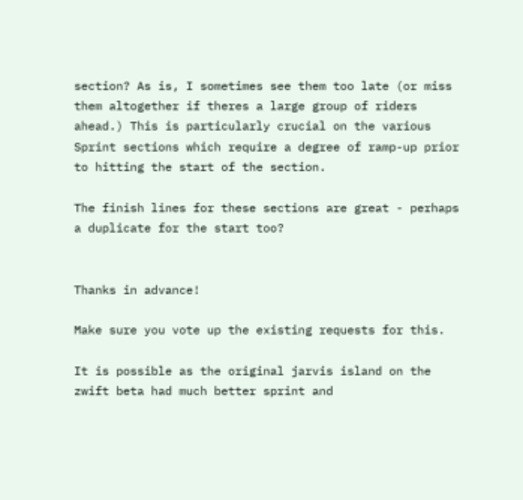section? As is, I sometimes see them too late (or miss them altogether if theres a large group of riders ahead.) This is particularly crucial on the various Sprint sections which require a degree of ramp-up prior to hitting the start of the section.

The finish lines for these sections are great - perhaps a duplicate for the start too?


Thanks in advance!

Make sure you vote up the existing requests for this.

It is possible as the original jarvis island on the zwift beta had much better sprint and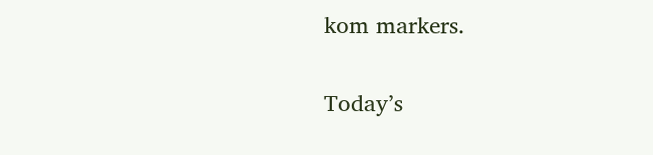kom markers.

Today’s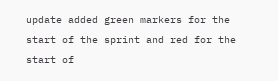update added green markers for the start of the sprint and red for the start of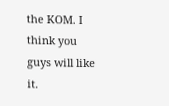the KOM. I think you guys will like it.